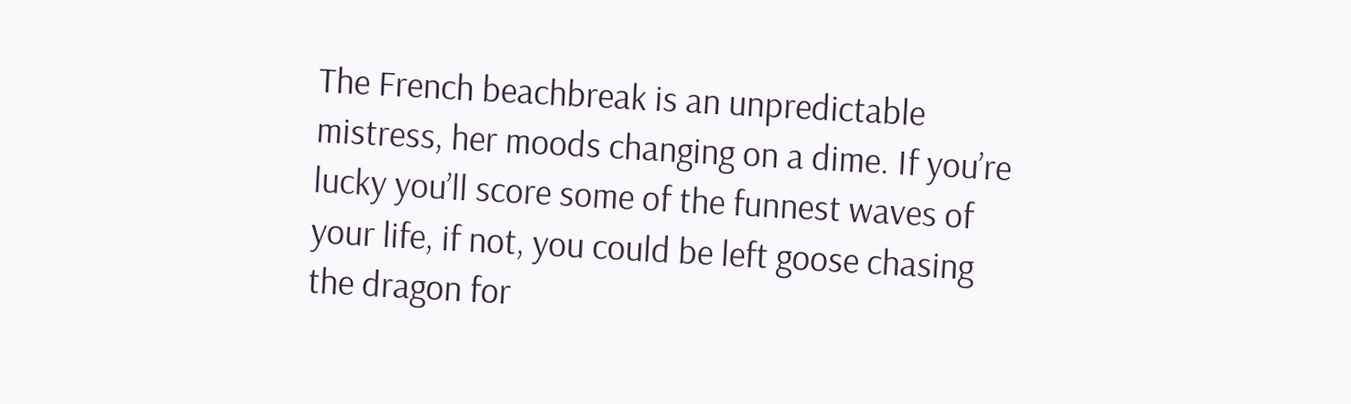The French beachbreak is an unpredictable mistress, her moods changing on a dime. If you’re lucky you’ll score some of the funnest waves of your life, if not, you could be left goose chasing the dragon for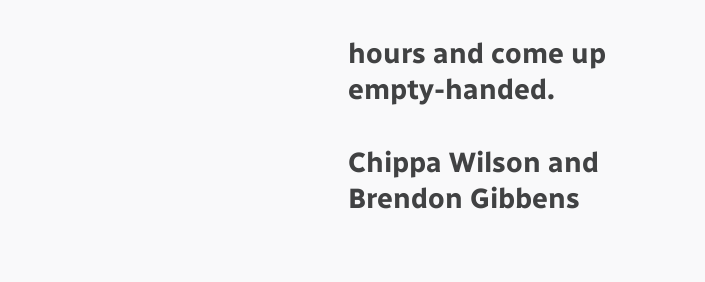hours and come up empty-handed.

Chippa Wilson and Brendon Gibbens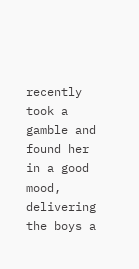recently took a gamble and found her in a good mood, delivering the boys a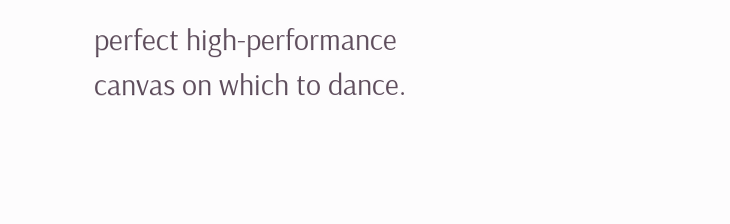perfect high-performance canvas on which to dance.